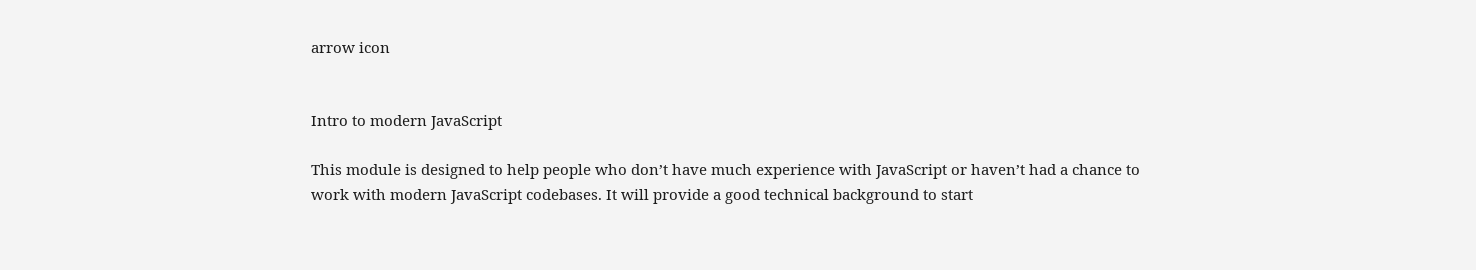arrow icon


Intro to modern JavaScript

This module is designed to help people who don’t have much experience with JavaScript or haven’t had a chance to work with modern JavaScript codebases. It will provide a good technical background to start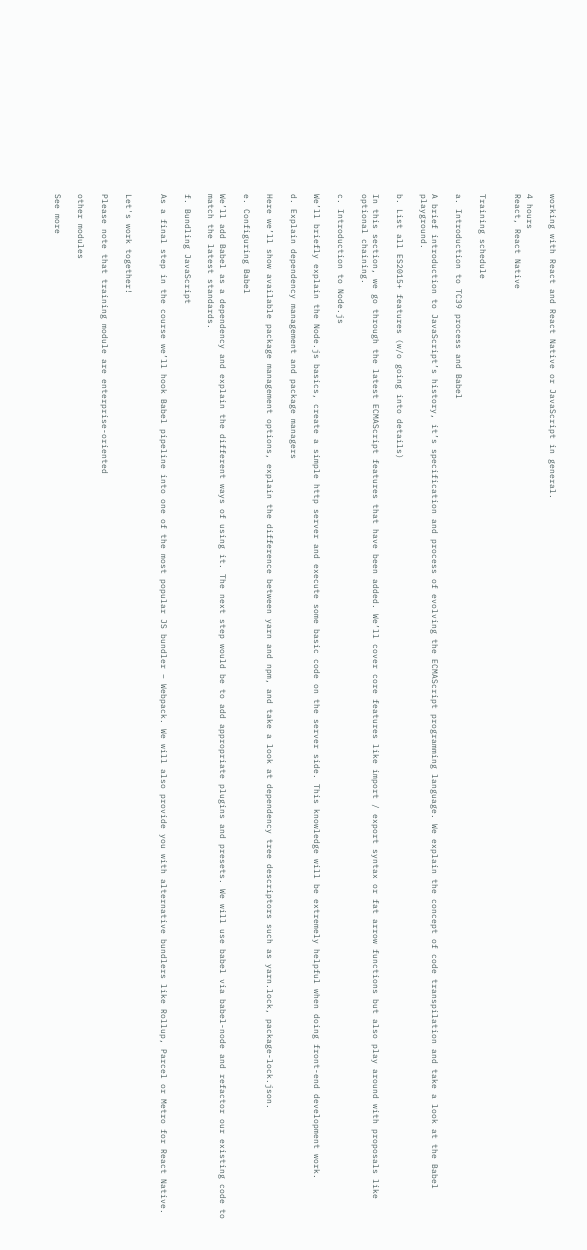working with React and React Native or JavaScript in general.

4 hours
React, React Native


Training schedule

a. Introduction to TC39 process and Babel

A brief introduction to JavaScript’s history, it’s specification and process of evolving the ECMAScript programming language. We explain the concept of code transpilation and take a look at the Babel playground.

b. List all ES2015+ features (w/o going into details)

In this section, we go through the latest ECMAScript features that have been added. We’ll cover core features like import / export syntax or fat arrow functions but also play around with proposals like optional chaining.

c. Introduction to Node.js

We’ll briefly explain the Node.js basics, create a simple http server and execute some basic code on the server side. This knowledge will be extremely helpful when doing front-end development work.

d. Explain dependency management and package managers

Here we’ll show available package management options, explain the difference between yarn and npm, and take a look at dependency tree descriptors such as yarn.lock, package-lock.json.

e. Configuring Babel

We’ll add Babel as a dependency and explain the different ways of using it. The next step would be to add appropriate plugins and presets. We will use babel via babel-node and refactor our existing code to match the latest standards.

f. Bundling JavaScript

As a final step in the course we’ll hook Babel pipeline into one of the most popular JS bundler – Webpack. We will also provide you with alternative bundlers like Rollup, Parcel or Metro for React Native.


Let's work together!

Please note that training module are enterprise-oriented

other modules

See more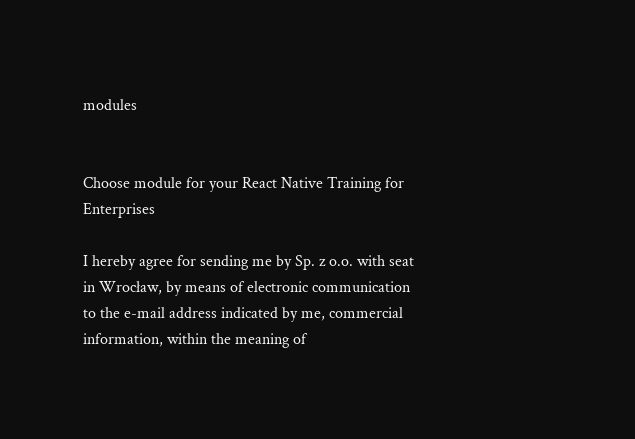modules


Choose module for your React Native Training for Enterprises

I hereby agree for sending me by Sp. z o.o. with seat in Wrocław, by means of electronic communication to the e-mail address indicated by me, commercial information, within the meaning of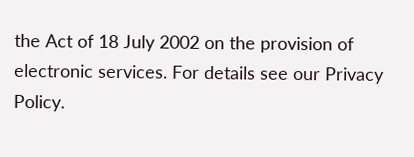the Act of 18 July 2002 on the provision of electronic services. For details see our Privacy Policy.